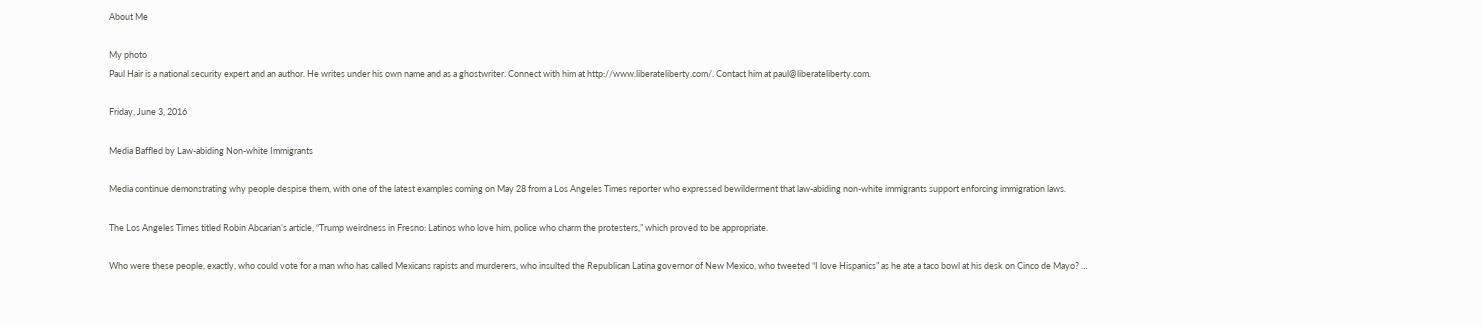About Me

My photo
Paul Hair is a national security expert and an author. He writes under his own name and as a ghostwriter. Connect with him at http://www.liberateliberty.com/. Contact him at paul@liberateliberty.com.

Friday, June 3, 2016

Media Baffled by Law-abiding Non-white Immigrants

Media continue demonstrating why people despise them, with one of the latest examples coming on May 28 from a Los Angeles Times reporter who expressed bewilderment that law-abiding non-white immigrants support enforcing immigration laws.

The Los Angeles Times titled Robin Abcarian’s article, “Trump weirdness in Fresno: Latinos who love him, police who charm the protesters,” which proved to be appropriate.

Who were these people, exactly, who could vote for a man who has called Mexicans rapists and murderers, who insulted the Republican Latina governor of New Mexico, who tweeted “I love Hispanics” as he ate a taco bowl at his desk on Cinco de Mayo? …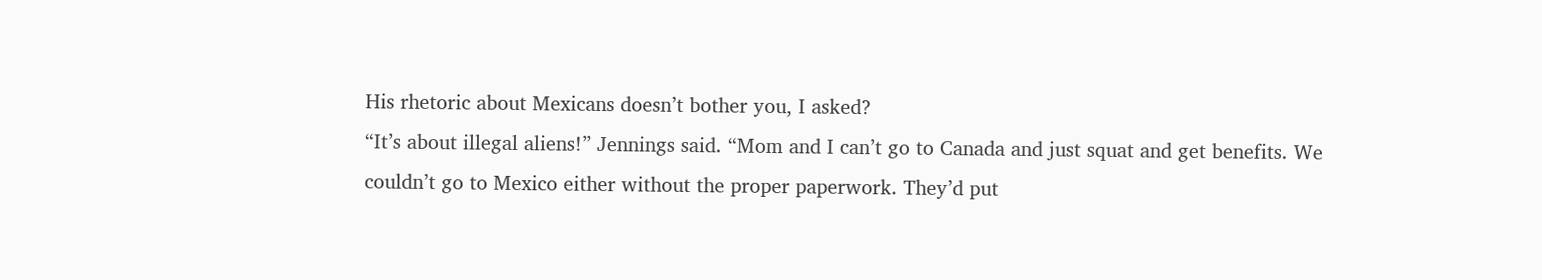His rhetoric about Mexicans doesn’t bother you, I asked?
“It’s about illegal aliens!” Jennings said. “Mom and I can’t go to Canada and just squat and get benefits. We couldn’t go to Mexico either without the proper paperwork. They’d put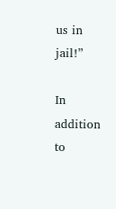us in jail!”

In addition to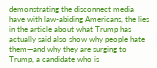demonstrating the disconnect media have with law-abiding Americans, the lies in the article about what Trump has actually said also show why people hate them—and why they are surging to Trump, a candidate who is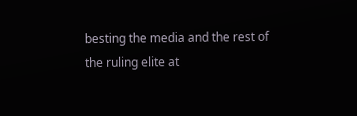besting the media and the rest of the ruling elite at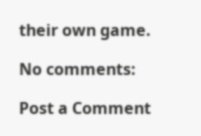their own game.

No comments:

Post a Comment